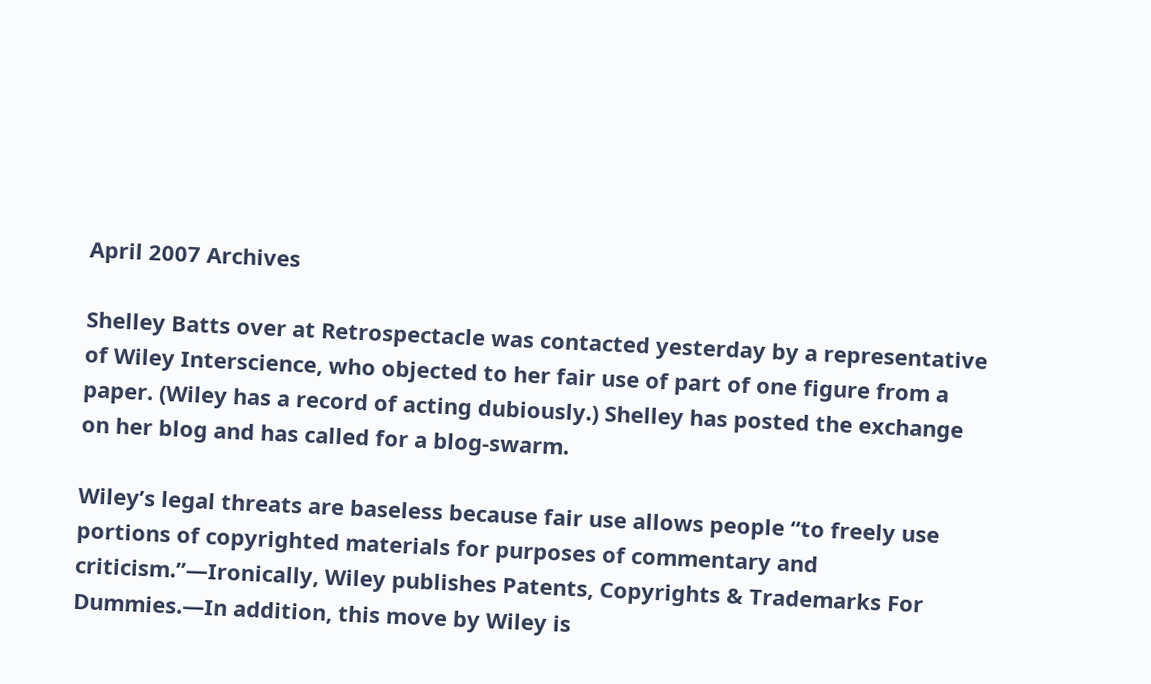April 2007 Archives

Shelley Batts over at Retrospectacle was contacted yesterday by a representative of Wiley Interscience, who objected to her fair use of part of one figure from a paper. (Wiley has a record of acting dubiously.) Shelley has posted the exchange on her blog and has called for a blog-swarm.

Wiley’s legal threats are baseless because fair use allows people “to freely use portions of copyrighted materials for purposes of commentary and criticism.”—Ironically, Wiley publishes Patents, Copyrights & Trademarks For Dummies.—In addition, this move by Wiley is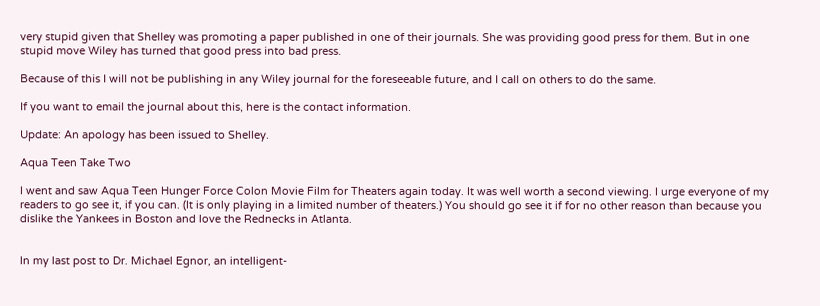very stupid given that Shelley was promoting a paper published in one of their journals. She was providing good press for them. But in one stupid move Wiley has turned that good press into bad press.

Because of this I will not be publishing in any Wiley journal for the foreseeable future, and I call on others to do the same.

If you want to email the journal about this, here is the contact information.

Update: An apology has been issued to Shelley.

Aqua Teen Take Two

I went and saw Aqua Teen Hunger Force Colon Movie Film for Theaters again today. It was well worth a second viewing. I urge everyone of my readers to go see it, if you can. (It is only playing in a limited number of theaters.) You should go see it if for no other reason than because you dislike the Yankees in Boston and love the Rednecks in Atlanta.


In my last post to Dr. Michael Egnor, an intelligent-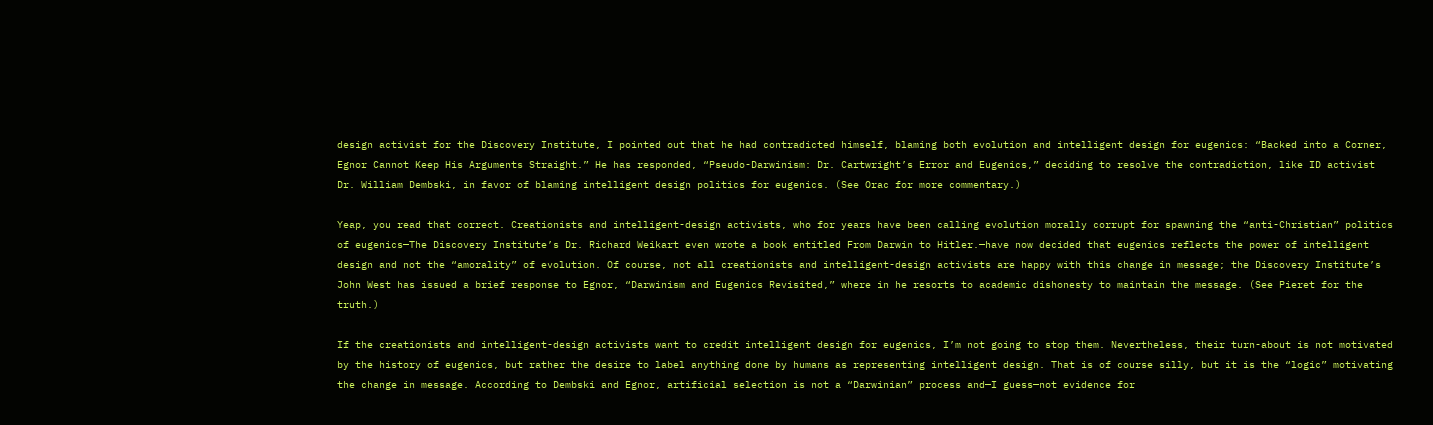design activist for the Discovery Institute, I pointed out that he had contradicted himself, blaming both evolution and intelligent design for eugenics: “Backed into a Corner, Egnor Cannot Keep His Arguments Straight.” He has responded, “Pseudo-Darwinism: Dr. Cartwright’s Error and Eugenics,” deciding to resolve the contradiction, like ID activist Dr. William Dembski, in favor of blaming intelligent design politics for eugenics. (See Orac for more commentary.)

Yeap, you read that correct. Creationists and intelligent-design activists, who for years have been calling evolution morally corrupt for spawning the “anti-Christian” politics of eugenics—The Discovery Institute’s Dr. Richard Weikart even wrote a book entitled From Darwin to Hitler.—have now decided that eugenics reflects the power of intelligent design and not the “amorality” of evolution. Of course, not all creationists and intelligent-design activists are happy with this change in message; the Discovery Institute’s John West has issued a brief response to Egnor, “Darwinism and Eugenics Revisited,” where in he resorts to academic dishonesty to maintain the message. (See Pieret for the truth.)

If the creationists and intelligent-design activists want to credit intelligent design for eugenics, I’m not going to stop them. Nevertheless, their turn-about is not motivated by the history of eugenics, but rather the desire to label anything done by humans as representing intelligent design. That is of course silly, but it is the “logic” motivating the change in message. According to Dembski and Egnor, artificial selection is not a “Darwinian” process and—I guess—not evidence for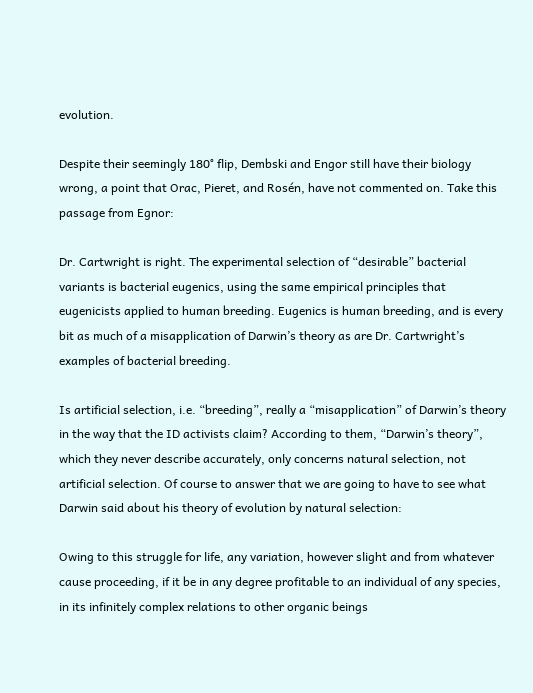evolution.

Despite their seemingly 180° flip, Dembski and Engor still have their biology wrong, a point that Orac, Pieret, and Rosén, have not commented on. Take this passage from Egnor:

Dr. Cartwright is right. The experimental selection of “desirable” bacterial variants is bacterial eugenics, using the same empirical principles that eugenicists applied to human breeding. Eugenics is human breeding, and is every bit as much of a misapplication of Darwin’s theory as are Dr. Cartwright’s examples of bacterial breeding.

Is artificial selection, i.e. “breeding”, really a “misapplication” of Darwin’s theory in the way that the ID activists claim? According to them, “Darwin’s theory”, which they never describe accurately, only concerns natural selection, not artificial selection. Of course to answer that we are going to have to see what Darwin said about his theory of evolution by natural selection:

Owing to this struggle for life, any variation, however slight and from whatever cause proceeding, if it be in any degree profitable to an individual of any species, in its infinitely complex relations to other organic beings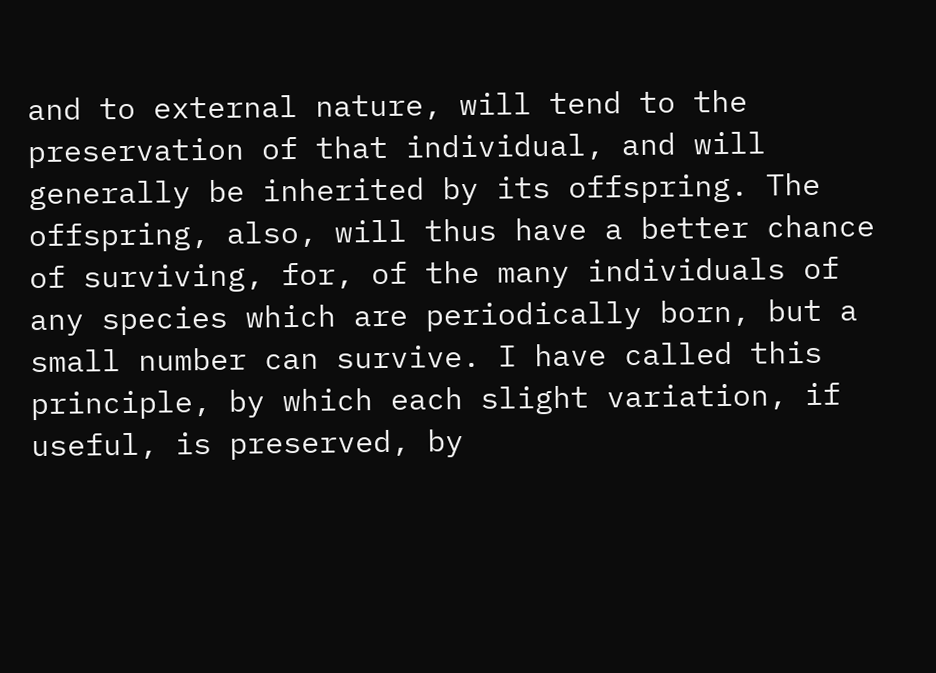and to external nature, will tend to the preservation of that individual, and will generally be inherited by its offspring. The offspring, also, will thus have a better chance of surviving, for, of the many individuals of any species which are periodically born, but a small number can survive. I have called this principle, by which each slight variation, if useful, is preserved, by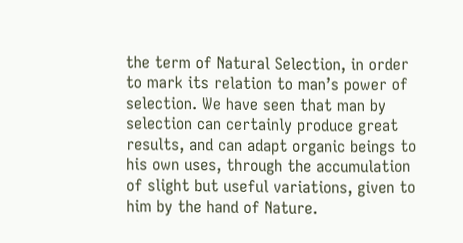the term of Natural Selection, in order to mark its relation to man’s power of selection. We have seen that man by selection can certainly produce great results, and can adapt organic beings to his own uses, through the accumulation of slight but useful variations, given to him by the hand of Nature.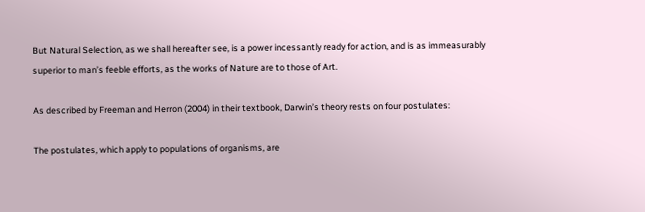But Natural Selection, as we shall hereafter see, is a power incessantly ready for action, and is as immeasurably superior to man’s feeble efforts, as the works of Nature are to those of Art.

As described by Freeman and Herron (2004) in their textbook, Darwin’s theory rests on four postulates:

The postulates, which apply to populations of organisms, are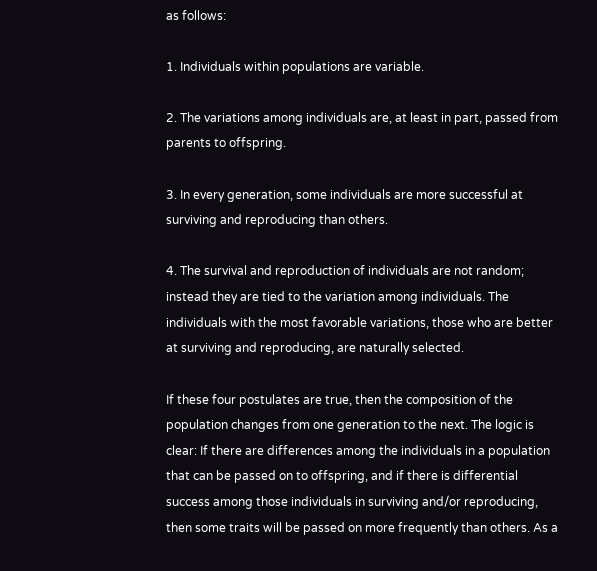as follows:

1. Individuals within populations are variable.

2. The variations among individuals are, at least in part, passed from parents to offspring.

3. In every generation, some individuals are more successful at surviving and reproducing than others.

4. The survival and reproduction of individuals are not random; instead they are tied to the variation among individuals. The individuals with the most favorable variations, those who are better at surviving and reproducing, are naturally selected.

If these four postulates are true, then the composition of the population changes from one generation to the next. The logic is clear: If there are differences among the individuals in a population that can be passed on to offspring, and if there is differential success among those individuals in surviving and/or reproducing, then some traits will be passed on more frequently than others. As a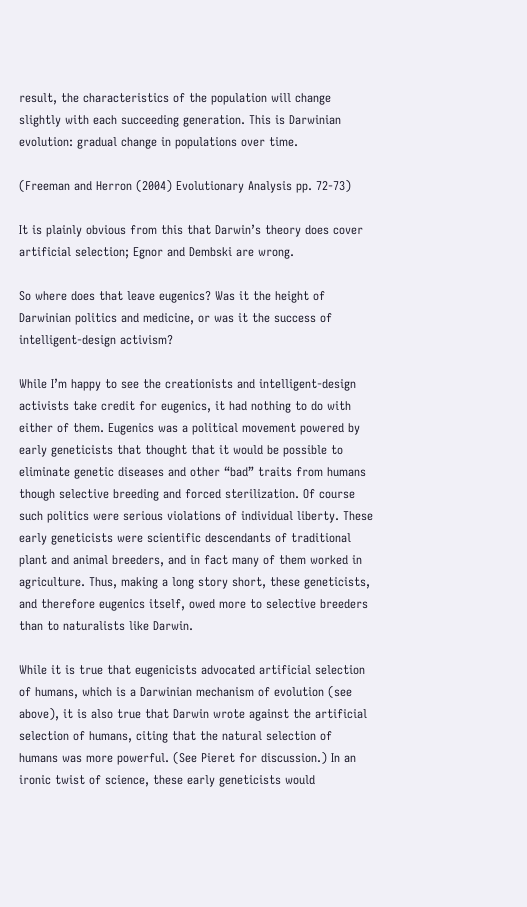result, the characteristics of the population will change slightly with each succeeding generation. This is Darwinian evolution: gradual change in populations over time.

(Freeman and Herron (2004) Evolutionary Analysis pp. 72-73)

It is plainly obvious from this that Darwin’s theory does cover artificial selection; Egnor and Dembski are wrong.

So where does that leave eugenics? Was it the height of Darwinian politics and medicine, or was it the success of intelligent-design activism?

While I’m happy to see the creationists and intelligent-design activists take credit for eugenics, it had nothing to do with either of them. Eugenics was a political movement powered by early geneticists that thought that it would be possible to eliminate genetic diseases and other “bad” traits from humans though selective breeding and forced sterilization. Of course such politics were serious violations of individual liberty. These early geneticists were scientific descendants of traditional plant and animal breeders, and in fact many of them worked in agriculture. Thus, making a long story short, these geneticists, and therefore eugenics itself, owed more to selective breeders than to naturalists like Darwin.

While it is true that eugenicists advocated artificial selection of humans, which is a Darwinian mechanism of evolution (see above), it is also true that Darwin wrote against the artificial selection of humans, citing that the natural selection of humans was more powerful. (See Pieret for discussion.) In an ironic twist of science, these early geneticists would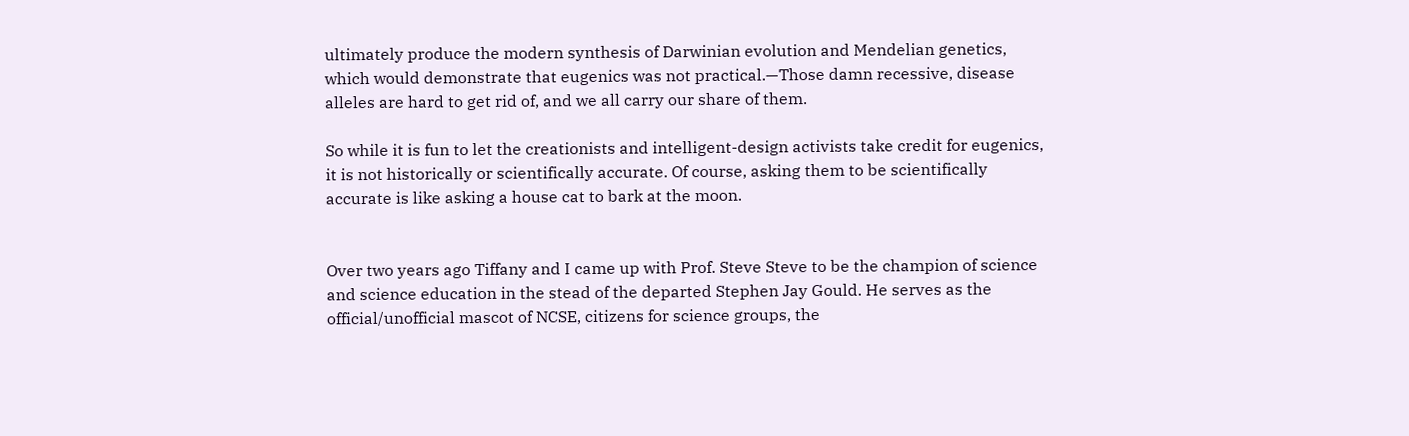ultimately produce the modern synthesis of Darwinian evolution and Mendelian genetics, which would demonstrate that eugenics was not practical.—Those damn recessive, disease alleles are hard to get rid of, and we all carry our share of them.

So while it is fun to let the creationists and intelligent-design activists take credit for eugenics, it is not historically or scientifically accurate. Of course, asking them to be scientifically accurate is like asking a house cat to bark at the moon.


Over two years ago Tiffany and I came up with Prof. Steve Steve to be the champion of science and science education in the stead of the departed Stephen Jay Gould. He serves as the official/unofficial mascot of NCSE, citizens for science groups, the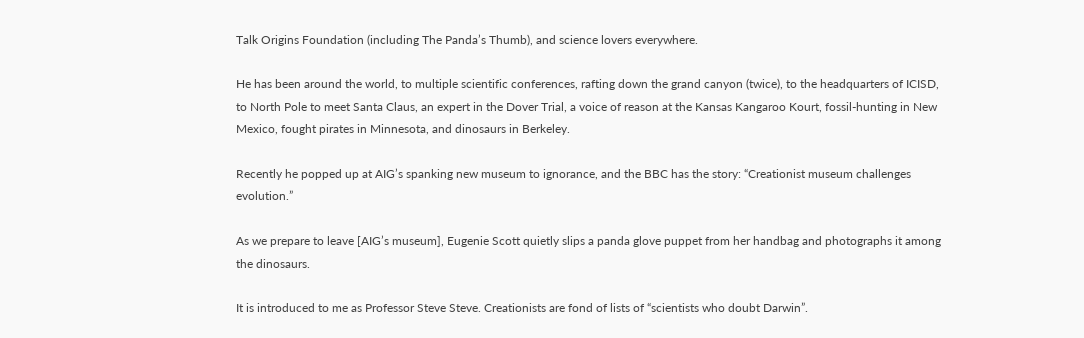Talk Origins Foundation (including The Panda’s Thumb), and science lovers everywhere.

He has been around the world, to multiple scientific conferences, rafting down the grand canyon (twice), to the headquarters of ICISD, to North Pole to meet Santa Claus, an expert in the Dover Trial, a voice of reason at the Kansas Kangaroo Kourt, fossil-hunting in New Mexico, fought pirates in Minnesota, and dinosaurs in Berkeley.

Recently he popped up at AIG’s spanking new museum to ignorance, and the BBC has the story: “Creationist museum challenges evolution.”

As we prepare to leave [AIG’s museum], Eugenie Scott quietly slips a panda glove puppet from her handbag and photographs it among the dinosaurs.

It is introduced to me as Professor Steve Steve. Creationists are fond of lists of “scientists who doubt Darwin”.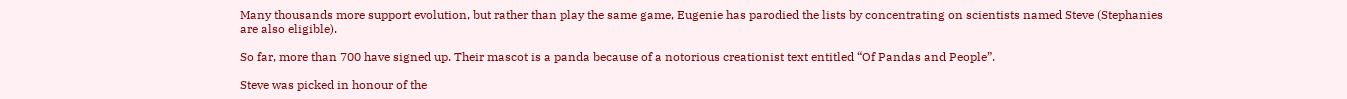Many thousands more support evolution, but rather than play the same game, Eugenie has parodied the lists by concentrating on scientists named Steve (Stephanies are also eligible).

So far, more than 700 have signed up. Their mascot is a panda because of a notorious creationist text entitled “Of Pandas and People”.

Steve was picked in honour of the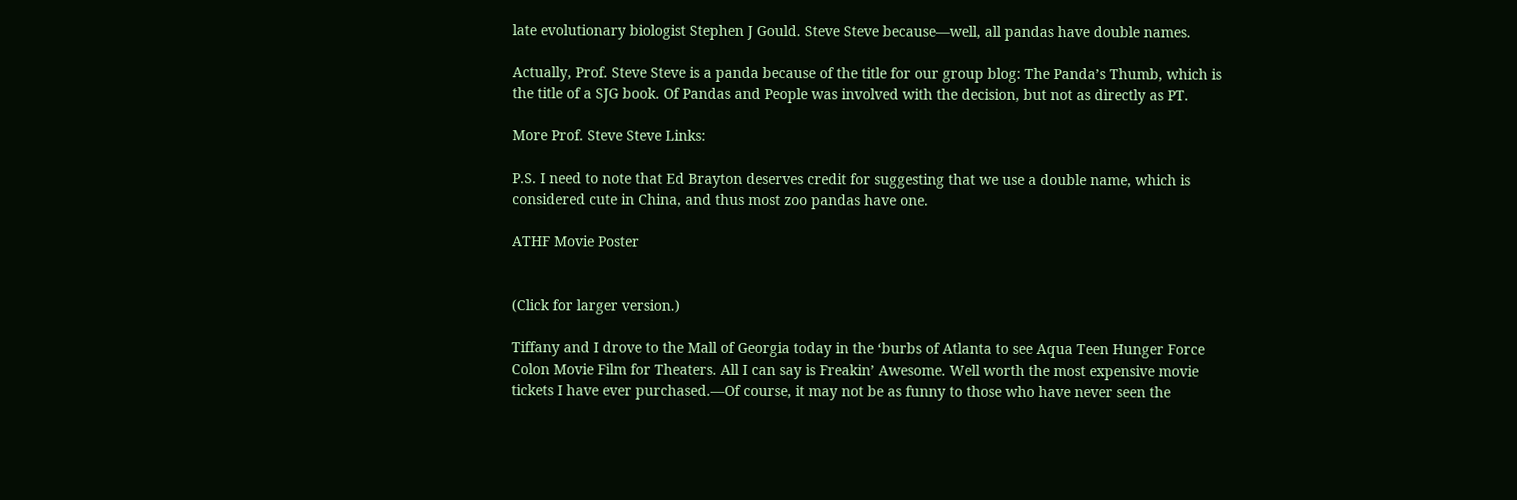late evolutionary biologist Stephen J Gould. Steve Steve because—well, all pandas have double names.

Actually, Prof. Steve Steve is a panda because of the title for our group blog: The Panda’s Thumb, which is the title of a SJG book. Of Pandas and People was involved with the decision, but not as directly as PT.

More Prof. Steve Steve Links:

P.S. I need to note that Ed Brayton deserves credit for suggesting that we use a double name, which is considered cute in China, and thus most zoo pandas have one.

ATHF Movie Poster


(Click for larger version.)

Tiffany and I drove to the Mall of Georgia today in the ‘burbs of Atlanta to see Aqua Teen Hunger Force Colon Movie Film for Theaters. All I can say is Freakin’ Awesome. Well worth the most expensive movie tickets I have ever purchased.—Of course, it may not be as funny to those who have never seen the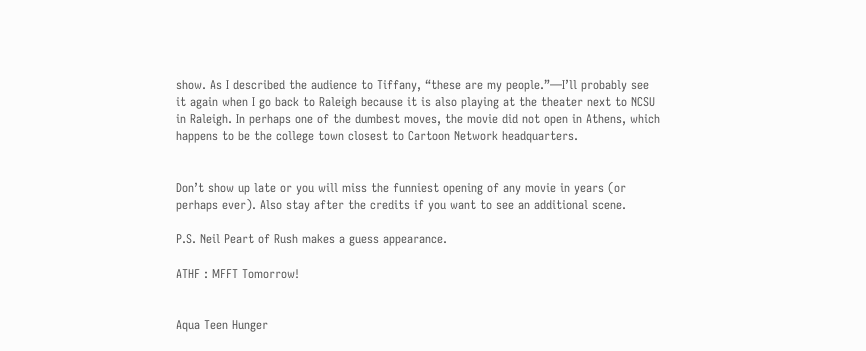show. As I described the audience to Tiffany, “these are my people.”—I’ll probably see it again when I go back to Raleigh because it is also playing at the theater next to NCSU in Raleigh. In perhaps one of the dumbest moves, the movie did not open in Athens, which happens to be the college town closest to Cartoon Network headquarters.


Don’t show up late or you will miss the funniest opening of any movie in years (or perhaps ever). Also stay after the credits if you want to see an additional scene.

P.S. Neil Peart of Rush makes a guess appearance.

ATHF : MFFT Tomorrow!


Aqua Teen Hunger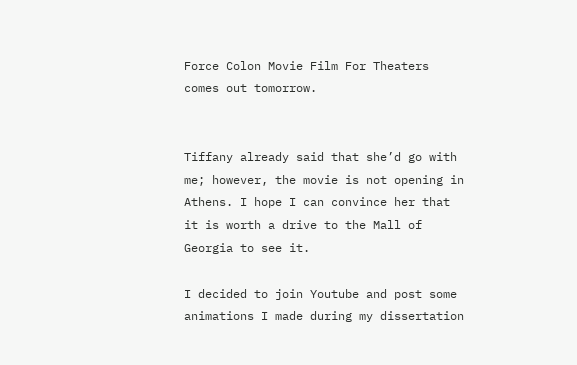Force Colon Movie Film For Theaters comes out tomorrow.


Tiffany already said that she’d go with me; however, the movie is not opening in Athens. I hope I can convince her that it is worth a drive to the Mall of Georgia to see it.

I decided to join Youtube and post some animations I made during my dissertation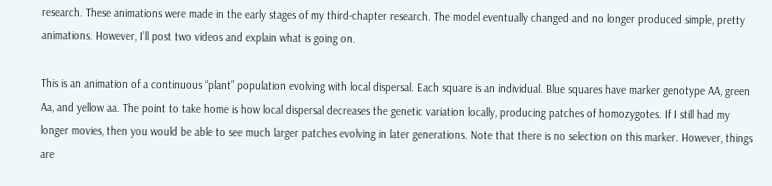research. These animations were made in the early stages of my third-chapter research. The model eventually changed and no longer produced simple, pretty animations. However, I’ll post two videos and explain what is going on.

This is an animation of a continuous “plant” population evolving with local dispersal. Each square is an individual. Blue squares have marker genotype AA, green Aa, and yellow aa. The point to take home is how local dispersal decreases the genetic variation locally, producing patches of homozygotes. If I still had my longer movies, then you would be able to see much larger patches evolving in later generations. Note that there is no selection on this marker. However, things are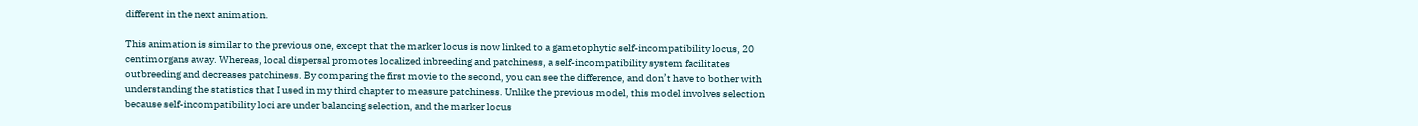different in the next animation.

This animation is similar to the previous one, except that the marker locus is now linked to a gametophytic self-incompatibility locus, 20 centimorgans away. Whereas, local dispersal promotes localized inbreeding and patchiness, a self-incompatibility system facilitates outbreeding and decreases patchiness. By comparing the first movie to the second, you can see the difference, and don’t have to bother with understanding the statistics that I used in my third chapter to measure patchiness. Unlike the previous model, this model involves selection because self-incompatibility loci are under balancing selection, and the marker locus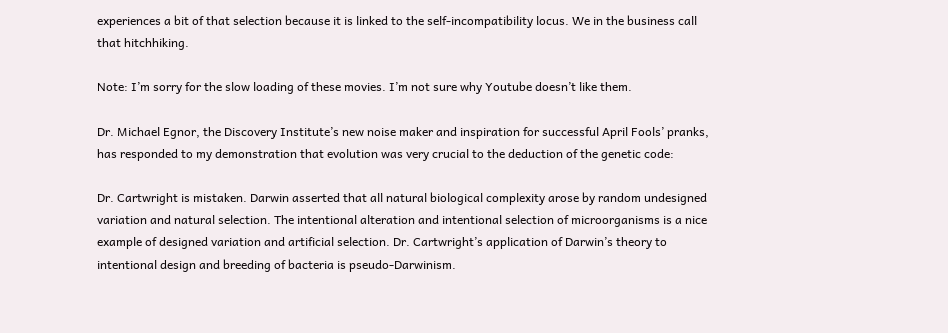experiences a bit of that selection because it is linked to the self-incompatibility locus. We in the business call that hitchhiking.

Note: I’m sorry for the slow loading of these movies. I’m not sure why Youtube doesn’t like them.

Dr. Michael Egnor, the Discovery Institute’s new noise maker and inspiration for successful April Fools’ pranks, has responded to my demonstration that evolution was very crucial to the deduction of the genetic code:

Dr. Cartwright is mistaken. Darwin asserted that all natural biological complexity arose by random undesigned variation and natural selection. The intentional alteration and intentional selection of microorganisms is a nice example of designed variation and artificial selection. Dr. Cartwright’s application of Darwin’s theory to intentional design and breeding of bacteria is pseudo-Darwinism.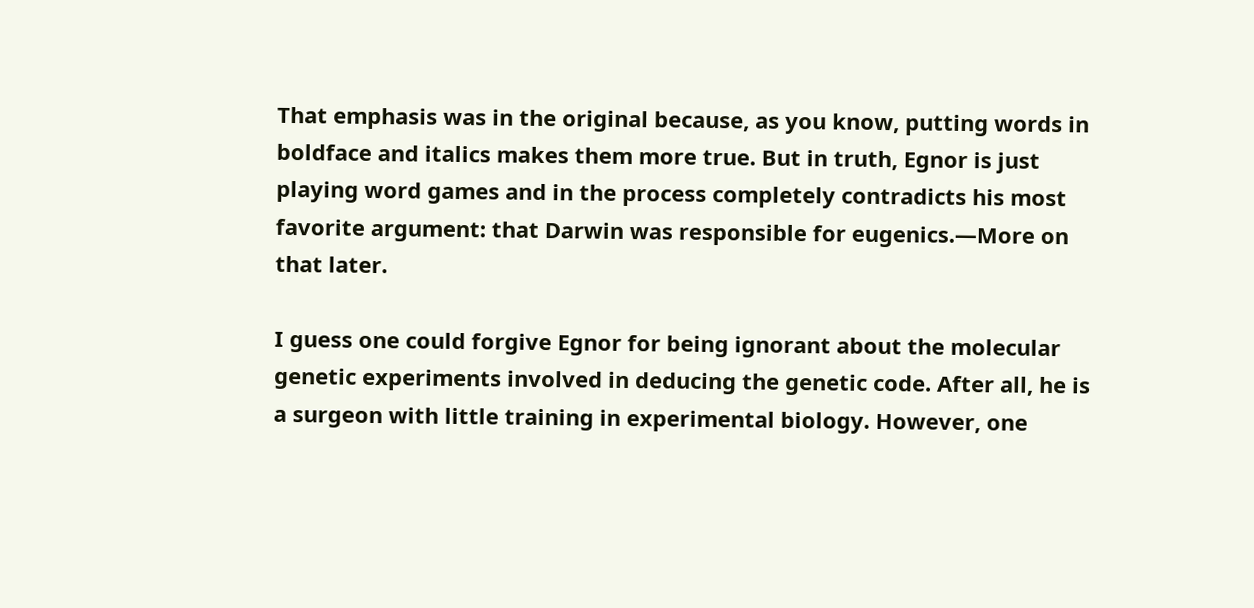That emphasis was in the original because, as you know, putting words in boldface and italics makes them more true. But in truth, Egnor is just playing word games and in the process completely contradicts his most favorite argument: that Darwin was responsible for eugenics.—More on that later.

I guess one could forgive Egnor for being ignorant about the molecular genetic experiments involved in deducing the genetic code. After all, he is a surgeon with little training in experimental biology. However, one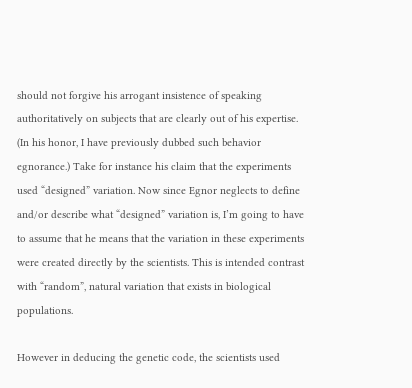should not forgive his arrogant insistence of speaking authoritatively on subjects that are clearly out of his expertise. (In his honor, I have previously dubbed such behavior egnorance.) Take for instance his claim that the experiments used “designed” variation. Now since Egnor neglects to define and/or describe what “designed” variation is, I’m going to have to assume that he means that the variation in these experiments were created directly by the scientists. This is intended contrast with “random”, natural variation that exists in biological populations.

However in deducing the genetic code, the scientists used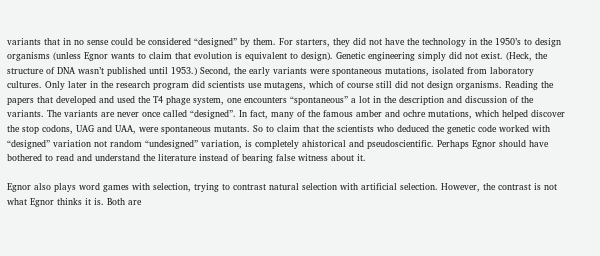variants that in no sense could be considered “designed” by them. For starters, they did not have the technology in the 1950’s to design organisms (unless Egnor wants to claim that evolution is equivalent to design). Genetic engineering simply did not exist. (Heck, the structure of DNA wasn’t published until 1953.) Second, the early variants were spontaneous mutations, isolated from laboratory cultures. Only later in the research program did scientists use mutagens, which of course still did not design organisms. Reading the papers that developed and used the T4 phage system, one encounters “spontaneous” a lot in the description and discussion of the variants. The variants are never once called “designed”. In fact, many of the famous amber and ochre mutations, which helped discover the stop codons, UAG and UAA, were spontaneous mutants. So to claim that the scientists who deduced the genetic code worked with “designed” variation not random “undesigned” variation, is completely ahistorical and pseudoscientific. Perhaps Egnor should have bothered to read and understand the literature instead of bearing false witness about it.

Egnor also plays word games with selection, trying to contrast natural selection with artificial selection. However, the contrast is not what Egnor thinks it is. Both are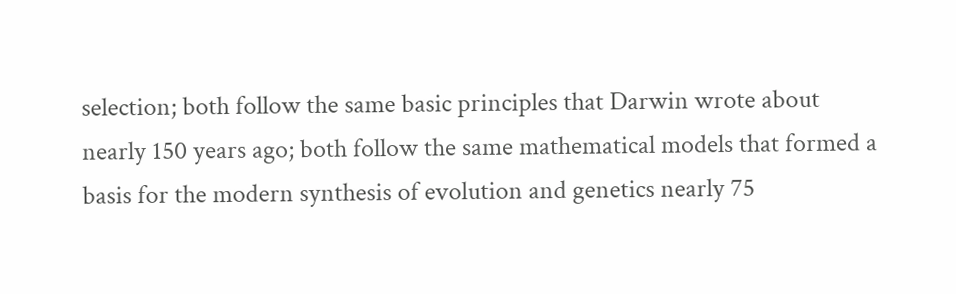selection; both follow the same basic principles that Darwin wrote about nearly 150 years ago; both follow the same mathematical models that formed a basis for the modern synthesis of evolution and genetics nearly 75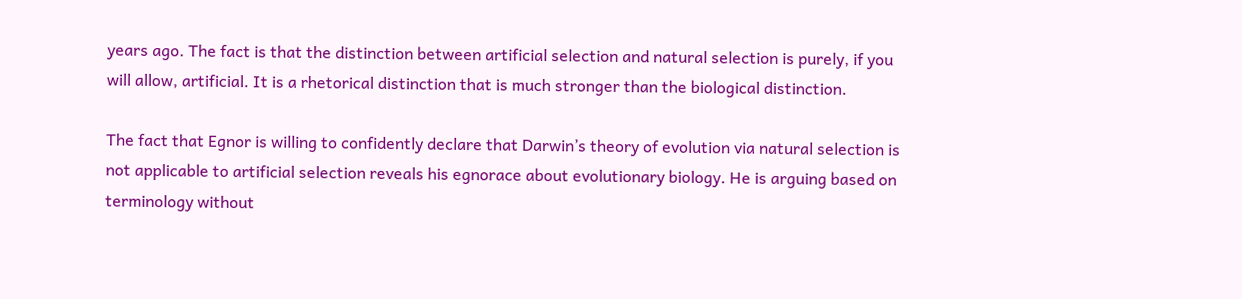years ago. The fact is that the distinction between artificial selection and natural selection is purely, if you will allow, artificial. It is a rhetorical distinction that is much stronger than the biological distinction.

The fact that Egnor is willing to confidently declare that Darwin’s theory of evolution via natural selection is not applicable to artificial selection reveals his egnorace about evolutionary biology. He is arguing based on terminology without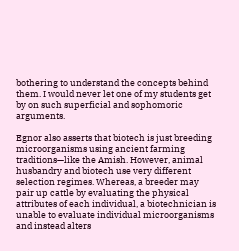bothering to understand the concepts behind them. I would never let one of my students get by on such superficial and sophomoric arguments.

Egnor also asserts that biotech is just breeding microorganisms using ancient farming traditions—like the Amish. However, animal husbandry and biotech use very different selection regimes. Whereas, a breeder may pair up cattle by evaluating the physical attributes of each individual, a biotechnician is unable to evaluate individual microorganisms and instead alters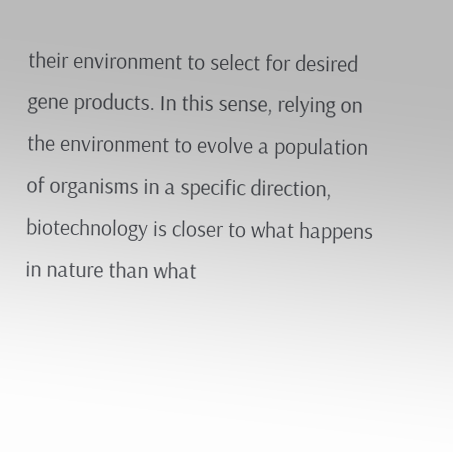their environment to select for desired gene products. In this sense, relying on the environment to evolve a population of organisms in a specific direction, biotechnology is closer to what happens in nature than what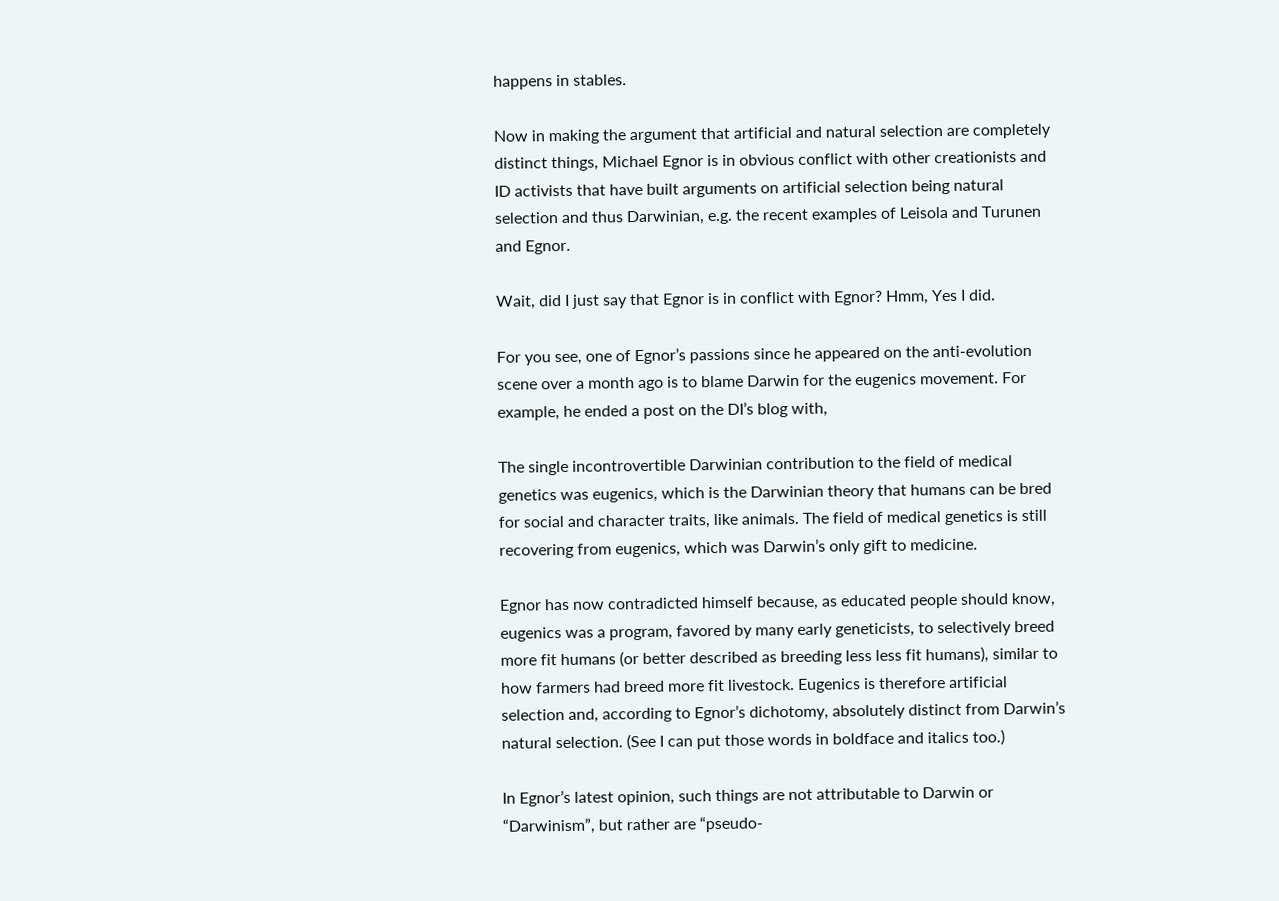happens in stables.

Now in making the argument that artificial and natural selection are completely distinct things, Michael Egnor is in obvious conflict with other creationists and ID activists that have built arguments on artificial selection being natural selection and thus Darwinian, e.g. the recent examples of Leisola and Turunen and Egnor.

Wait, did I just say that Egnor is in conflict with Egnor? Hmm, Yes I did.

For you see, one of Egnor’s passions since he appeared on the anti-evolution scene over a month ago is to blame Darwin for the eugenics movement. For example, he ended a post on the DI’s blog with,

The single incontrovertible Darwinian contribution to the field of medical genetics was eugenics, which is the Darwinian theory that humans can be bred for social and character traits, like animals. The field of medical genetics is still recovering from eugenics, which was Darwin’s only gift to medicine.

Egnor has now contradicted himself because, as educated people should know, eugenics was a program, favored by many early geneticists, to selectively breed more fit humans (or better described as breeding less less fit humans), similar to how farmers had breed more fit livestock. Eugenics is therefore artificial selection and, according to Egnor’s dichotomy, absolutely distinct from Darwin’s natural selection. (See I can put those words in boldface and italics too.)

In Egnor’s latest opinion, such things are not attributable to Darwin or “Darwinism”, but rather are “pseudo-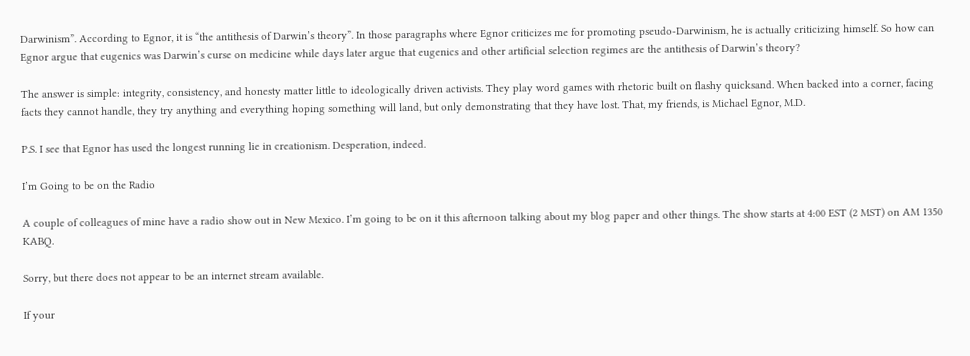Darwinism”. According to Egnor, it is “the antithesis of Darwin’s theory”. In those paragraphs where Egnor criticizes me for promoting pseudo-Darwinism, he is actually criticizing himself. So how can Egnor argue that eugenics was Darwin’s curse on medicine while days later argue that eugenics and other artificial selection regimes are the antithesis of Darwin’s theory?

The answer is simple: integrity, consistency, and honesty matter little to ideologically driven activists. They play word games with rhetoric built on flashy quicksand. When backed into a corner, facing facts they cannot handle, they try anything and everything hoping something will land, but only demonstrating that they have lost. That, my friends, is Michael Egnor, M.D.

P.S. I see that Egnor has used the longest running lie in creationism. Desperation, indeed.

I’m Going to be on the Radio

A couple of colleagues of mine have a radio show out in New Mexico. I’m going to be on it this afternoon talking about my blog paper and other things. The show starts at 4:00 EST (2 MST) on AM 1350 KABQ.

Sorry, but there does not appear to be an internet stream available.

If your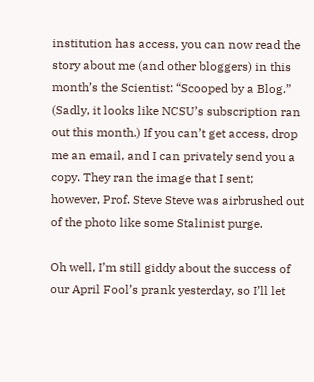institution has access, you can now read the story about me (and other bloggers) in this month’s the Scientist: “Scooped by a Blog.” (Sadly, it looks like NCSU’s subscription ran out this month.) If you can’t get access, drop me an email, and I can privately send you a copy. They ran the image that I sent; however, Prof. Steve Steve was airbrushed out of the photo like some Stalinist purge.

Oh well, I’m still giddy about the success of our April Fool’s prank yesterday, so I’ll let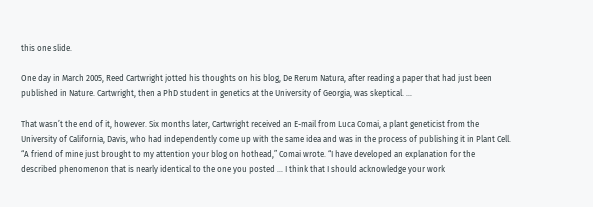this one slide.

One day in March 2005, Reed Cartwright jotted his thoughts on his blog, De Rerum Natura, after reading a paper that had just been published in Nature. Cartwright, then a PhD student in genetics at the University of Georgia, was skeptical. …

That wasn’t the end of it, however. Six months later, Cartwright received an E-mail from Luca Comai, a plant geneticist from the University of California, Davis, who had independently come up with the same idea and was in the process of publishing it in Plant Cell. “A friend of mine just brought to my attention your blog on hothead,” Comai wrote. “I have developed an explanation for the described phenomenon that is nearly identical to the one you posted … I think that I should acknowledge your work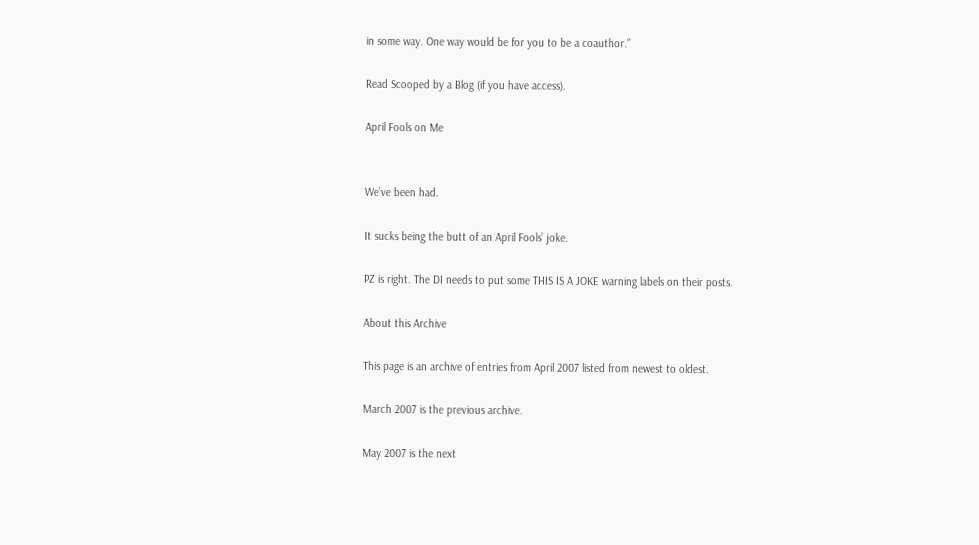in some way. One way would be for you to be a coauthor.”

Read Scooped by a Blog (if you have access).

April Fools on Me


We’ve been had.

It sucks being the butt of an April Fools’ joke.

PZ is right. The DI needs to put some THIS IS A JOKE warning labels on their posts.

About this Archive

This page is an archive of entries from April 2007 listed from newest to oldest.

March 2007 is the previous archive.

May 2007 is the next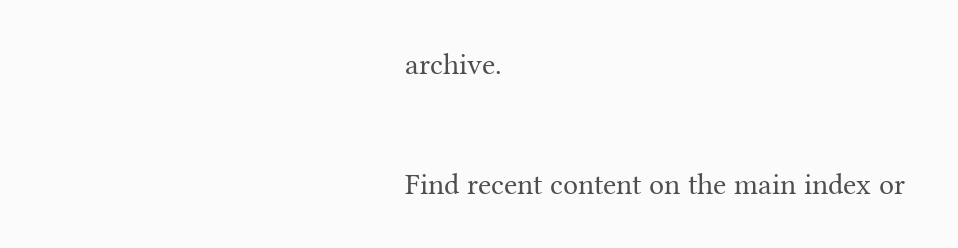archive.

Find recent content on the main index or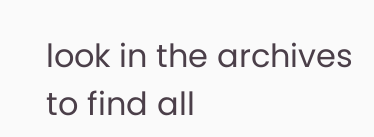look in the archives to find all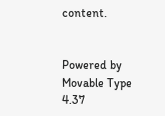content.


Powered by Movable Type 4.37